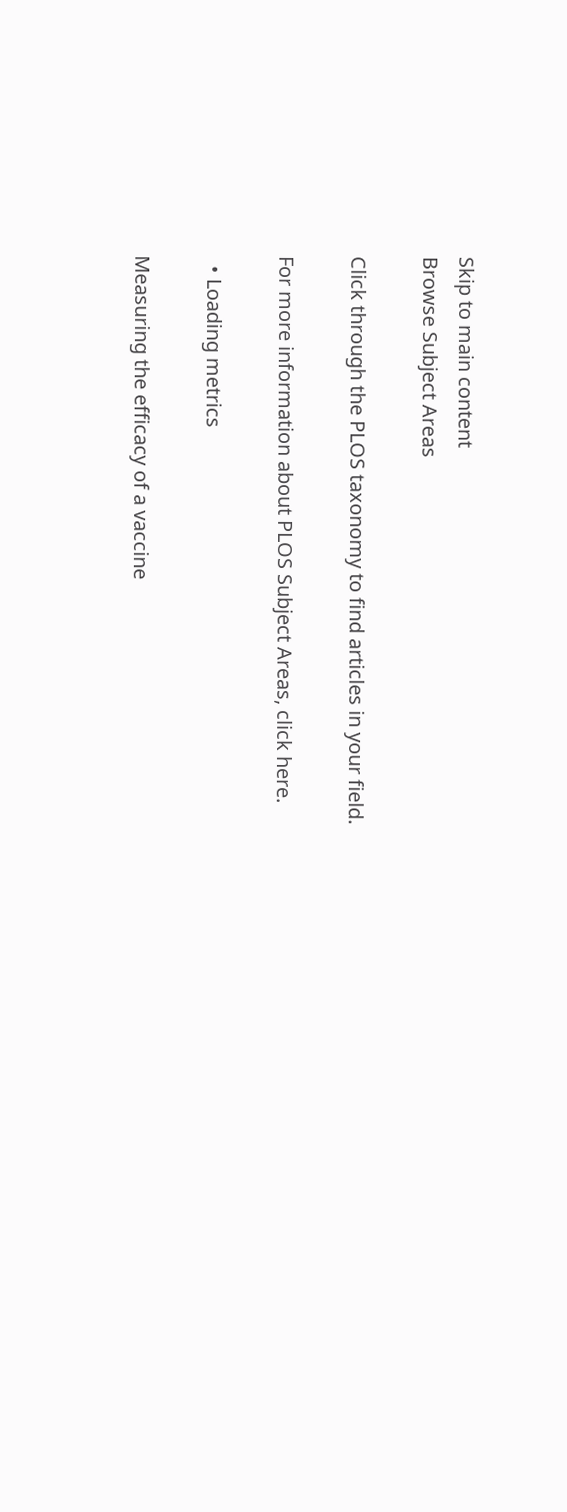Skip to main content
Browse Subject Areas

Click through the PLOS taxonomy to find articles in your field.

For more information about PLOS Subject Areas, click here.

  • Loading metrics

Measuring the efficacy of a vaccine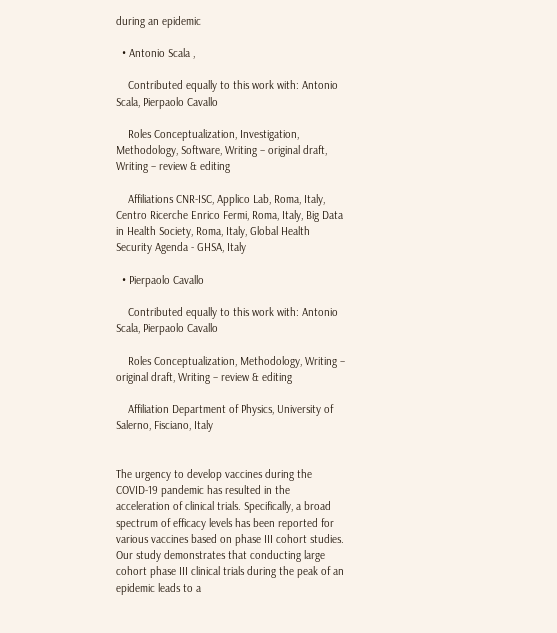during an epidemic

  • Antonio Scala ,

    Contributed equally to this work with: Antonio Scala, Pierpaolo Cavallo

    Roles Conceptualization, Investigation, Methodology, Software, Writing – original draft, Writing – review & editing

    Affiliations CNR-ISC, Applico Lab, Roma, Italy, Centro Ricerche Enrico Fermi, Roma, Italy, Big Data in Health Society, Roma, Italy, Global Health Security Agenda - GHSA, Italy

  • Pierpaolo Cavallo

    Contributed equally to this work with: Antonio Scala, Pierpaolo Cavallo

    Roles Conceptualization, Methodology, Writing – original draft, Writing – review & editing

    Affiliation Department of Physics, University of Salerno, Fisciano, Italy


The urgency to develop vaccines during the COVID-19 pandemic has resulted in the acceleration of clinical trials. Specifically, a broad spectrum of efficacy levels has been reported for various vaccines based on phase III cohort studies. Our study demonstrates that conducting large cohort phase III clinical trials during the peak of an epidemic leads to a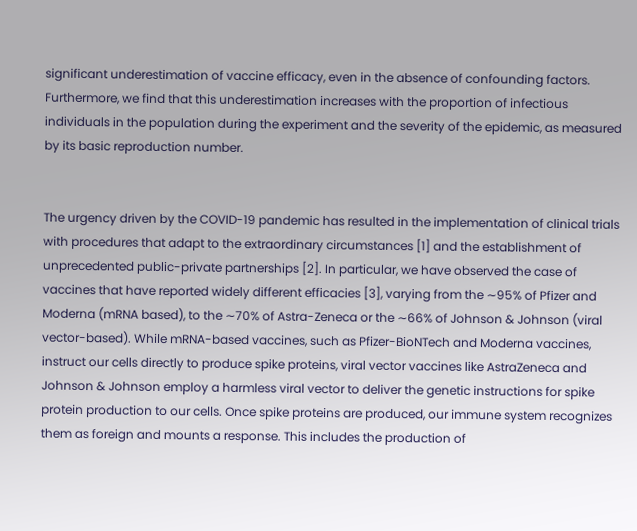significant underestimation of vaccine efficacy, even in the absence of confounding factors. Furthermore, we find that this underestimation increases with the proportion of infectious individuals in the population during the experiment and the severity of the epidemic, as measured by its basic reproduction number.


The urgency driven by the COVID-19 pandemic has resulted in the implementation of clinical trials with procedures that adapt to the extraordinary circumstances [1] and the establishment of unprecedented public-private partnerships [2]. In particular, we have observed the case of vaccines that have reported widely different efficacies [3], varying from the ∼95% of Pfizer and Moderna (mRNA based), to the ∼70% of Astra-Zeneca or the ∼66% of Johnson & Johnson (viral vector-based). While mRNA-based vaccines, such as Pfizer-BioNTech and Moderna vaccines, instruct our cells directly to produce spike proteins, viral vector vaccines like AstraZeneca and Johnson & Johnson employ a harmless viral vector to deliver the genetic instructions for spike protein production to our cells. Once spike proteins are produced, our immune system recognizes them as foreign and mounts a response. This includes the production of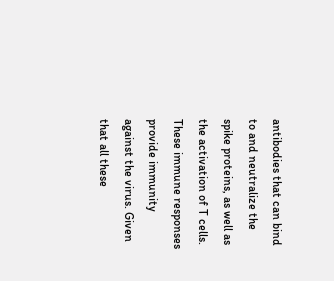antibodies that can bind to and neutralize the spike proteins, as well as the activation of T cells. These immune responses provide immunity against the virus. Given that all these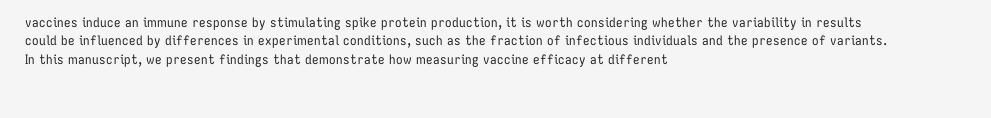vaccines induce an immune response by stimulating spike protein production, it is worth considering whether the variability in results could be influenced by differences in experimental conditions, such as the fraction of infectious individuals and the presence of variants. In this manuscript, we present findings that demonstrate how measuring vaccine efficacy at different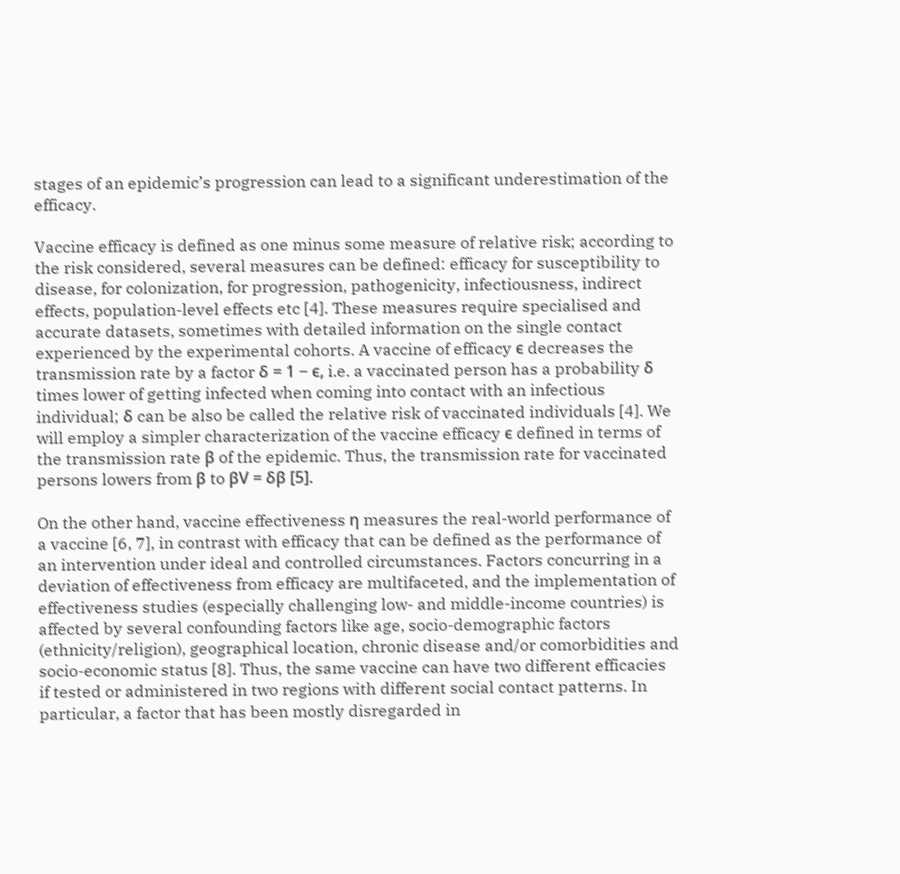stages of an epidemic’s progression can lead to a significant underestimation of the efficacy.

Vaccine efficacy is defined as one minus some measure of relative risk; according to the risk considered, several measures can be defined: efficacy for susceptibility to disease, for colonization, for progression, pathogenicity, infectiousness, indirect effects, population-level effects etc [4]. These measures require specialised and accurate datasets, sometimes with detailed information on the single contact experienced by the experimental cohorts. A vaccine of efficacy ϵ decreases the transmission rate by a factor δ = 1 − ϵ, i.e. a vaccinated person has a probability δ times lower of getting infected when coming into contact with an infectious individual; δ can be also be called the relative risk of vaccinated individuals [4]. We will employ a simpler characterization of the vaccine efficacy ϵ defined in terms of the transmission rate β of the epidemic. Thus, the transmission rate for vaccinated persons lowers from β to βV = δβ [5].

On the other hand, vaccine effectiveness η measures the real-world performance of a vaccine [6, 7], in contrast with efficacy that can be defined as the performance of an intervention under ideal and controlled circumstances. Factors concurring in a deviation of effectiveness from efficacy are multifaceted, and the implementation of effectiveness studies (especially challenging low- and middle-income countries) is affected by several confounding factors like age, socio-demographic factors (ethnicity/religion), geographical location, chronic disease and/or comorbidities and socio-economic status [8]. Thus, the same vaccine can have two different efficacies if tested or administered in two regions with different social contact patterns. In particular, a factor that has been mostly disregarded in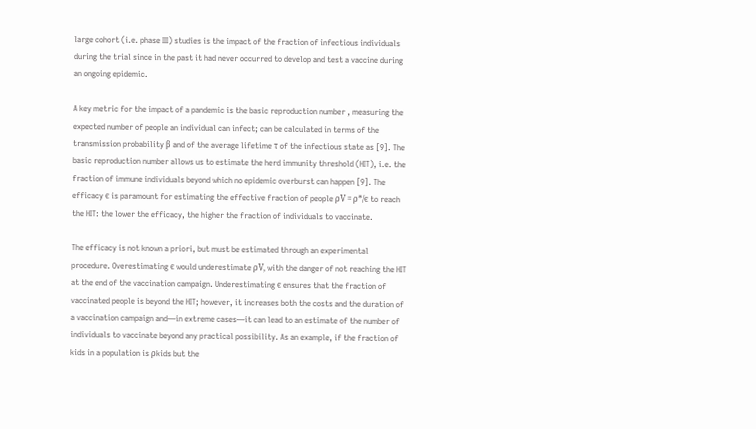large cohort (i.e. phase III) studies is the impact of the fraction of infectious individuals during the trial since in the past it had never occurred to develop and test a vaccine during an ongoing epidemic.

A key metric for the impact of a pandemic is the basic reproduction number , measuring the expected number of people an individual can infect; can be calculated in terms of the transmission probability β and of the average lifetime τ of the infectious state as [9]. The basic reproduction number allows us to estimate the herd immunity threshold (HIT), i.e. the fraction of immune individuals beyond which no epidemic overburst can happen [9]. The efficacy ϵ is paramount for estimating the effective fraction of people ρV = ρ*/ϵ to reach the HIT: the lower the efficacy, the higher the fraction of individuals to vaccinate.

The efficacy is not known a priori, but must be estimated through an experimental procedure. Overestimating ϵ would underestimate ρV, with the danger of not reaching the HIT at the end of the vaccination campaign. Underestimating ϵ ensures that the fraction of vaccinated people is beyond the HIT; however, it increases both the costs and the duration of a vaccination campaign and—in extreme cases—it can lead to an estimate of the number of individuals to vaccinate beyond any practical possibility. As an example, if the fraction of kids in a population is ρkids but the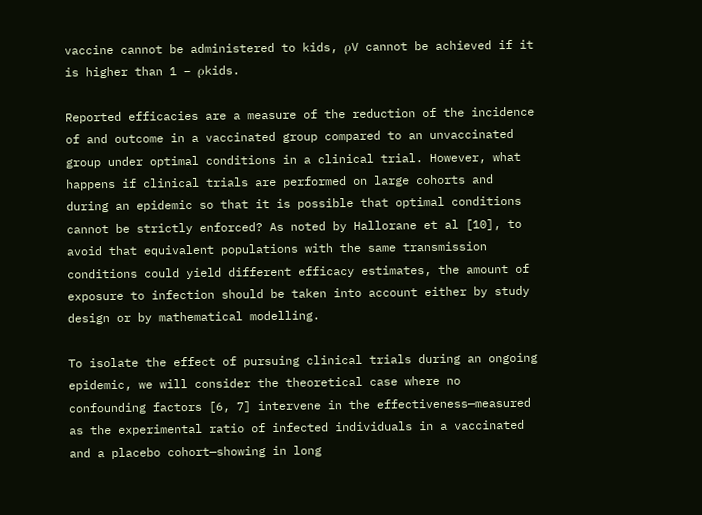vaccine cannot be administered to kids, ρV cannot be achieved if it is higher than 1 − ρkids.

Reported efficacies are a measure of the reduction of the incidence of and outcome in a vaccinated group compared to an unvaccinated group under optimal conditions in a clinical trial. However, what happens if clinical trials are performed on large cohorts and during an epidemic so that it is possible that optimal conditions cannot be strictly enforced? As noted by Hallorane et al [10], to avoid that equivalent populations with the same transmission conditions could yield different efficacy estimates, the amount of exposure to infection should be taken into account either by study design or by mathematical modelling.

To isolate the effect of pursuing clinical trials during an ongoing epidemic, we will consider the theoretical case where no confounding factors [6, 7] intervene in the effectiveness—measured as the experimental ratio of infected individuals in a vaccinated and a placebo cohort—showing in long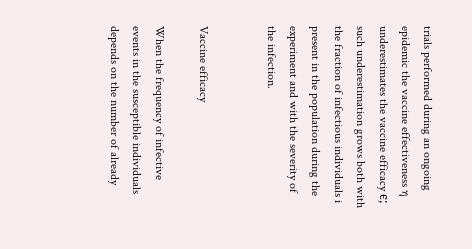trials performed during an ongoing epidemic the vaccine effectiveness η underestimates the vaccine efficacy ϵ; such underestimation grows both with the fraction of infectious individuals i present in the population during the experiment and with the severity of the infection.


Vaccine efficacy

When the frequency of infective events in the susceptible individuals depends on the number of already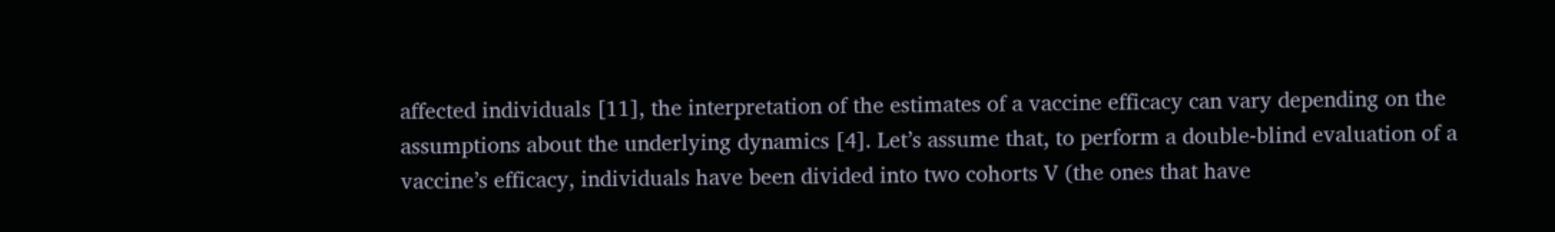affected individuals [11], the interpretation of the estimates of a vaccine efficacy can vary depending on the assumptions about the underlying dynamics [4]. Let’s assume that, to perform a double-blind evaluation of a vaccine’s efficacy, individuals have been divided into two cohorts V (the ones that have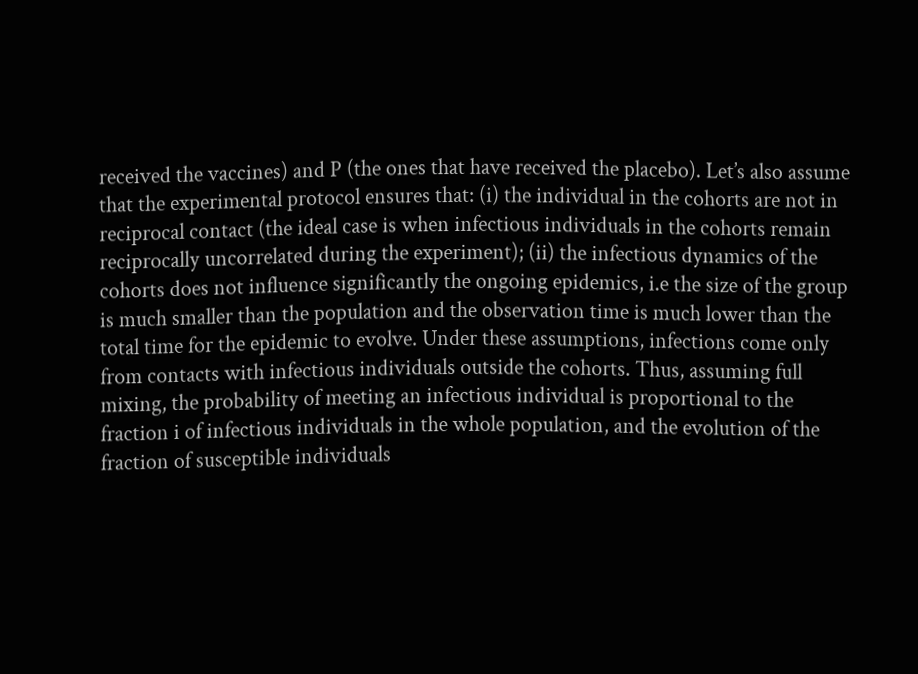received the vaccines) and P (the ones that have received the placebo). Let’s also assume that the experimental protocol ensures that: (i) the individual in the cohorts are not in reciprocal contact (the ideal case is when infectious individuals in the cohorts remain reciprocally uncorrelated during the experiment); (ii) the infectious dynamics of the cohorts does not influence significantly the ongoing epidemics, i.e the size of the group is much smaller than the population and the observation time is much lower than the total time for the epidemic to evolve. Under these assumptions, infections come only from contacts with infectious individuals outside the cohorts. Thus, assuming full mixing, the probability of meeting an infectious individual is proportional to the fraction i of infectious individuals in the whole population, and the evolution of the fraction of susceptible individuals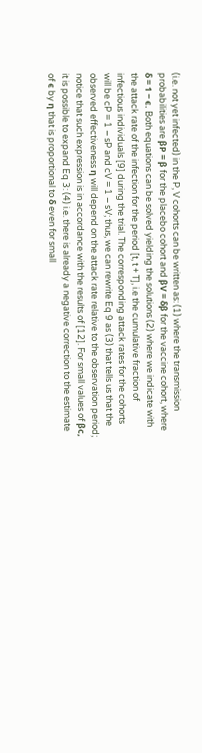(i.e. not yet infected) in the P, V cohorts can be written as: (1) where the transmission probabilities are βP = β for the placebo cohort and βV = δβ for the vaccine cohort, where δ = 1 − ϵ. Both equations can be solved yielding the solutions (2) where we indicate with the attack rate of the infection for the period [t, t + T], i.e the cumulative fraction of infectious individuals [9] during the trial. The corresponding attack rates for the cohorts will be cP = 1 − sP and cV = 1 − sV; thus, we can rewrite Eq 9 as (3) that tells us that the observed effectiveness η will depend on the attack rate relative to the observation period; notice that such expression is in accordance with the results of [12]. For small values of βc, it is possible to expand Eq 3: (4) i.e. there is already a negative correction to the estimate of ϵ by η that is proportional to δ even for small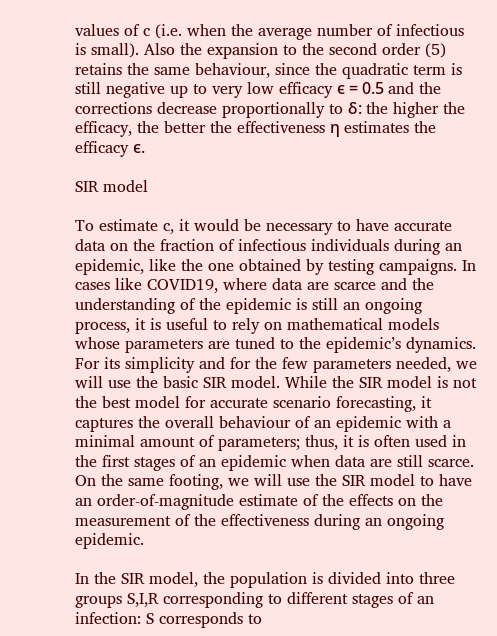values of c (i.e. when the average number of infectious is small). Also the expansion to the second order (5) retains the same behaviour, since the quadratic term is still negative up to very low efficacy ϵ = 0.5 and the corrections decrease proportionally to δ: the higher the efficacy, the better the effectiveness η estimates the efficacy ϵ.

SIR model

To estimate c, it would be necessary to have accurate data on the fraction of infectious individuals during an epidemic, like the one obtained by testing campaigns. In cases like COVID19, where data are scarce and the understanding of the epidemic is still an ongoing process, it is useful to rely on mathematical models whose parameters are tuned to the epidemic’s dynamics. For its simplicity and for the few parameters needed, we will use the basic SIR model. While the SIR model is not the best model for accurate scenario forecasting, it captures the overall behaviour of an epidemic with a minimal amount of parameters; thus, it is often used in the first stages of an epidemic when data are still scarce. On the same footing, we will use the SIR model to have an order-of-magnitude estimate of the effects on the measurement of the effectiveness during an ongoing epidemic.

In the SIR model, the population is divided into three groups S,I,R corresponding to different stages of an infection: S corresponds to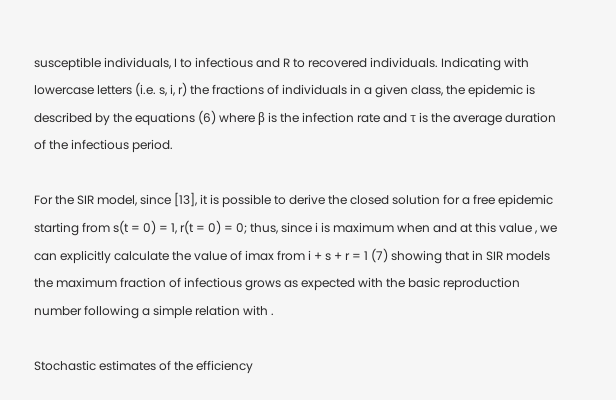susceptible individuals, I to infectious and R to recovered individuals. Indicating with lowercase letters (i.e. s, i, r) the fractions of individuals in a given class, the epidemic is described by the equations (6) where β is the infection rate and τ is the average duration of the infectious period.

For the SIR model, since [13], it is possible to derive the closed solution for a free epidemic starting from s(t = 0) = 1, r(t = 0) = 0; thus, since i is maximum when and at this value , we can explicitly calculate the value of imax from i + s + r = 1 (7) showing that in SIR models the maximum fraction of infectious grows as expected with the basic reproduction number following a simple relation with .

Stochastic estimates of the efficiency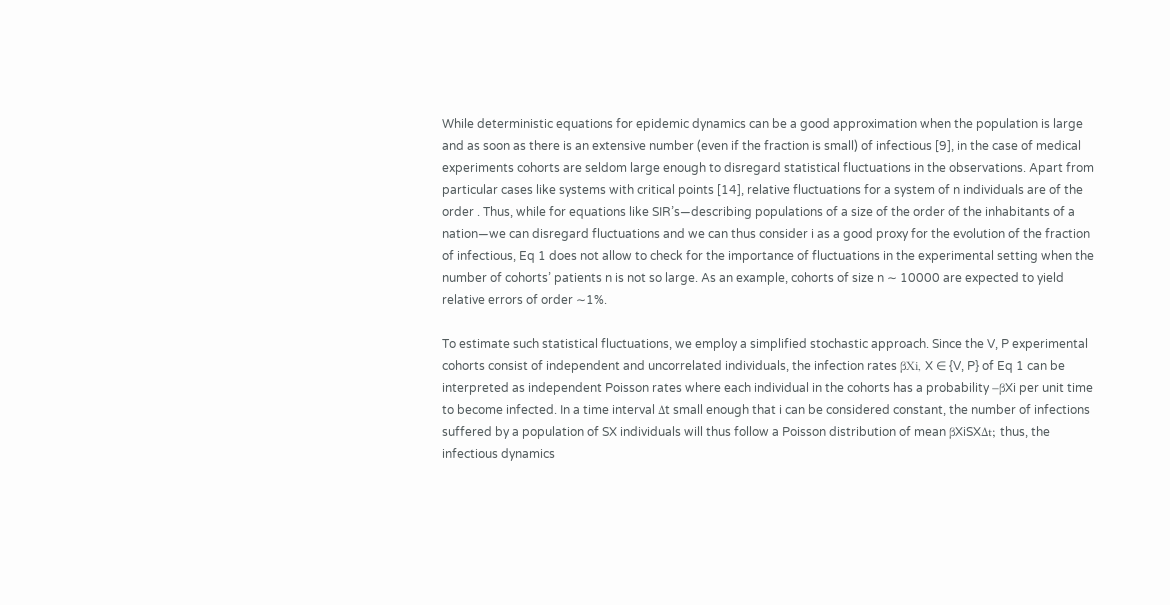While deterministic equations for epidemic dynamics can be a good approximation when the population is large and as soon as there is an extensive number (even if the fraction is small) of infectious [9], in the case of medical experiments cohorts are seldom large enough to disregard statistical fluctuations in the observations. Apart from particular cases like systems with critical points [14], relative fluctuations for a system of n individuals are of the order . Thus, while for equations like SIR’s—describing populations of a size of the order of the inhabitants of a nation—we can disregard fluctuations and we can thus consider i as a good proxy for the evolution of the fraction of infectious, Eq 1 does not allow to check for the importance of fluctuations in the experimental setting when the number of cohorts’ patients n is not so large. As an example, cohorts of size n ∼ 10000 are expected to yield relative errors of order ∼1%.

To estimate such statistical fluctuations, we employ a simplified stochastic approach. Since the V, P experimental cohorts consist of independent and uncorrelated individuals, the infection rates βXi, X ∈ {V, P} of Eq 1 can be interpreted as independent Poisson rates where each individual in the cohorts has a probability −βXi per unit time to become infected. In a time interval Δt small enough that i can be considered constant, the number of infections suffered by a population of SX individuals will thus follow a Poisson distribution of mean βXiSXΔt; thus, the infectious dynamics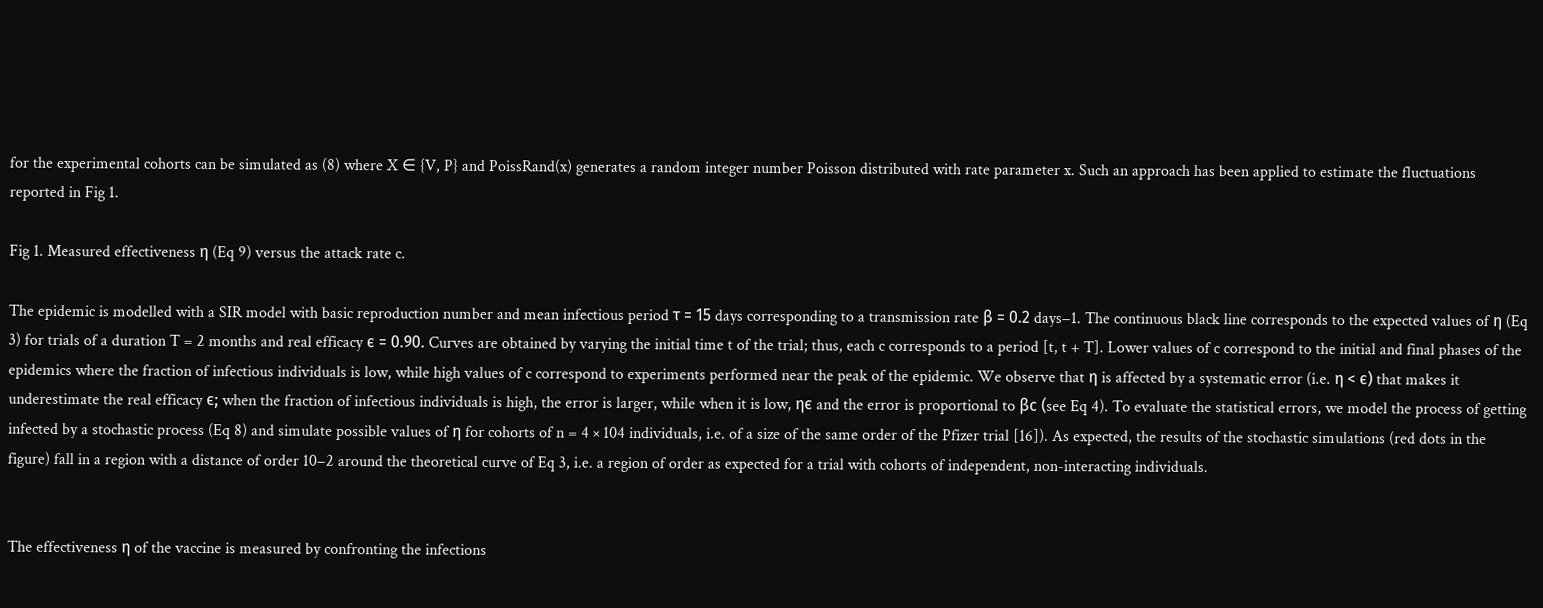for the experimental cohorts can be simulated as (8) where X ∈ {V, P} and PoissRand(x) generates a random integer number Poisson distributed with rate parameter x. Such an approach has been applied to estimate the fluctuations reported in Fig 1.

Fig 1. Measured effectiveness η (Eq 9) versus the attack rate c.

The epidemic is modelled with a SIR model with basic reproduction number and mean infectious period τ = 15 days corresponding to a transmission rate β = 0.2 days−1. The continuous black line corresponds to the expected values of η (Eq 3) for trials of a duration T = 2 months and real efficacy ϵ = 0.90. Curves are obtained by varying the initial time t of the trial; thus, each c corresponds to a period [t, t + T]. Lower values of c correspond to the initial and final phases of the epidemics where the fraction of infectious individuals is low, while high values of c correspond to experiments performed near the peak of the epidemic. We observe that η is affected by a systematic error (i.e. η < ϵ) that makes it underestimate the real efficacy ϵ; when the fraction of infectious individuals is high, the error is larger, while when it is low, ηϵ and the error is proportional to βc (see Eq 4). To evaluate the statistical errors, we model the process of getting infected by a stochastic process (Eq 8) and simulate possible values of η for cohorts of n = 4 × 104 individuals, i.e. of a size of the same order of the Pfizer trial [16]). As expected, the results of the stochastic simulations (red dots in the figure) fall in a region with a distance of order 10−2 around the theoretical curve of Eq 3, i.e. a region of order as expected for a trial with cohorts of independent, non-interacting individuals.


The effectiveness η of the vaccine is measured by confronting the infections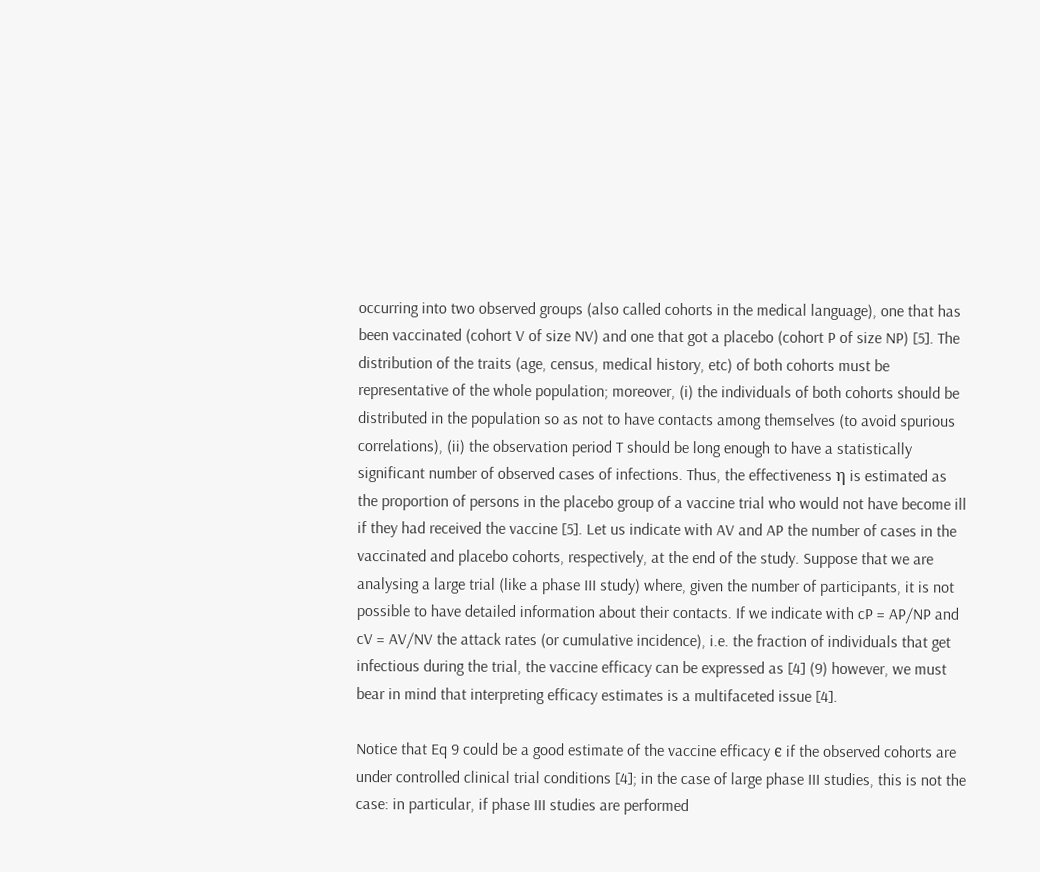occurring into two observed groups (also called cohorts in the medical language), one that has been vaccinated (cohort V of size NV) and one that got a placebo (cohort P of size NP) [5]. The distribution of the traits (age, census, medical history, etc) of both cohorts must be representative of the whole population; moreover, (i) the individuals of both cohorts should be distributed in the population so as not to have contacts among themselves (to avoid spurious correlations), (ii) the observation period T should be long enough to have a statistically significant number of observed cases of infections. Thus, the effectiveness η is estimated as the proportion of persons in the placebo group of a vaccine trial who would not have become ill if they had received the vaccine [5]. Let us indicate with AV and AP the number of cases in the vaccinated and placebo cohorts, respectively, at the end of the study. Suppose that we are analysing a large trial (like a phase III study) where, given the number of participants, it is not possible to have detailed information about their contacts. If we indicate with cP = AP/NP and cV = AV/NV the attack rates (or cumulative incidence), i.e. the fraction of individuals that get infectious during the trial, the vaccine efficacy can be expressed as [4] (9) however, we must bear in mind that interpreting efficacy estimates is a multifaceted issue [4].

Notice that Eq 9 could be a good estimate of the vaccine efficacy ϵ if the observed cohorts are under controlled clinical trial conditions [4]; in the case of large phase III studies, this is not the case: in particular, if phase III studies are performed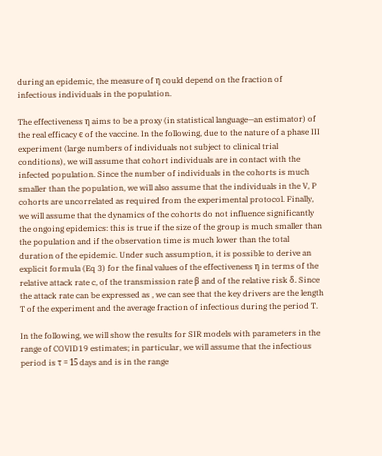during an epidemic, the measure of η could depend on the fraction of infectious individuals in the population.

The effectiveness η aims to be a proxy (in statistical language—an estimator) of the real efficacy ϵ of the vaccine. In the following, due to the nature of a phase III experiment (large numbers of individuals not subject to clinical trial conditions), we will assume that cohort individuals are in contact with the infected population. Since the number of individuals in the cohorts is much smaller than the population, we will also assume that the individuals in the V, P cohorts are uncorrelated as required from the experimental protocol. Finally, we will assume that the dynamics of the cohorts do not influence significantly the ongoing epidemics: this is true if the size of the group is much smaller than the population and if the observation time is much lower than the total duration of the epidemic. Under such assumption, it is possible to derive an explicit formula (Eq 3) for the final values of the effectiveness η in terms of the relative attack rate c, of the transmission rate β and of the relative risk δ. Since the attack rate can be expressed as , we can see that the key drivers are the length T of the experiment and the average fraction of infectious during the period T.

In the following, we will show the results for SIR models with parameters in the range of COVID19 estimates; in particular, we will assume that the infectious period is τ = 15 days and is in the range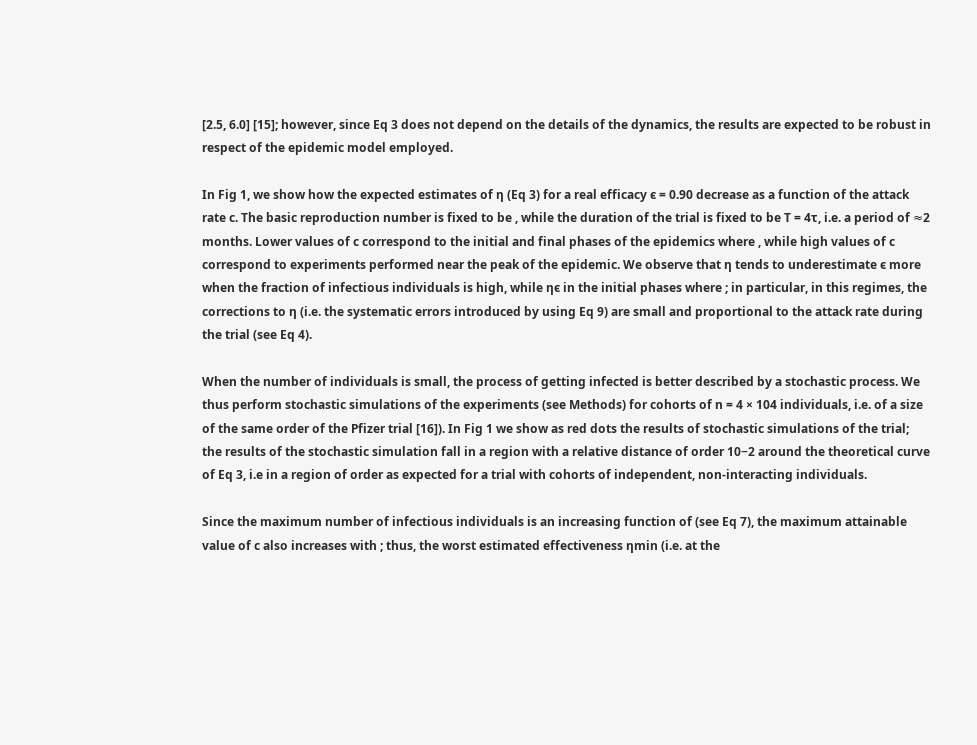[2.5, 6.0] [15]; however, since Eq 3 does not depend on the details of the dynamics, the results are expected to be robust in respect of the epidemic model employed.

In Fig 1, we show how the expected estimates of η (Eq 3) for a real efficacy ϵ = 0.90 decrease as a function of the attack rate c. The basic reproduction number is fixed to be , while the duration of the trial is fixed to be T = 4τ, i.e. a period of ≈2 months. Lower values of c correspond to the initial and final phases of the epidemics where , while high values of c correspond to experiments performed near the peak of the epidemic. We observe that η tends to underestimate ϵ more when the fraction of infectious individuals is high, while ηϵ in the initial phases where ; in particular, in this regimes, the corrections to η (i.e. the systematic errors introduced by using Eq 9) are small and proportional to the attack rate during the trial (see Eq 4).

When the number of individuals is small, the process of getting infected is better described by a stochastic process. We thus perform stochastic simulations of the experiments (see Methods) for cohorts of n = 4 × 104 individuals, i.e. of a size of the same order of the Pfizer trial [16]). In Fig 1 we show as red dots the results of stochastic simulations of the trial; the results of the stochastic simulation fall in a region with a relative distance of order 10−2 around the theoretical curve of Eq 3, i.e in a region of order as expected for a trial with cohorts of independent, non-interacting individuals.

Since the maximum number of infectious individuals is an increasing function of (see Eq 7), the maximum attainable value of c also increases with ; thus, the worst estimated effectiveness ηmin (i.e. at the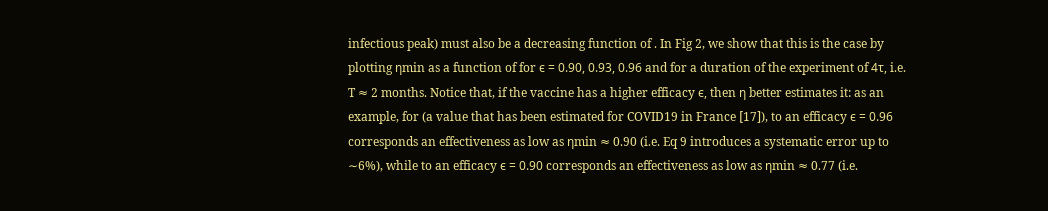infectious peak) must also be a decreasing function of . In Fig 2, we show that this is the case by plotting ηmin as a function of for ϵ = 0.90, 0.93, 0.96 and for a duration of the experiment of 4τ, i.e. T ≈ 2 months. Notice that, if the vaccine has a higher efficacy ϵ, then η better estimates it: as an example, for (a value that has been estimated for COVID19 in France [17]), to an efficacy ϵ = 0.96 corresponds an effectiveness as low as ηmin ≈ 0.90 (i.e. Eq 9 introduces a systematic error up to ∼6%), while to an efficacy ϵ = 0.90 corresponds an effectiveness as low as ηmin ≈ 0.77 (i.e.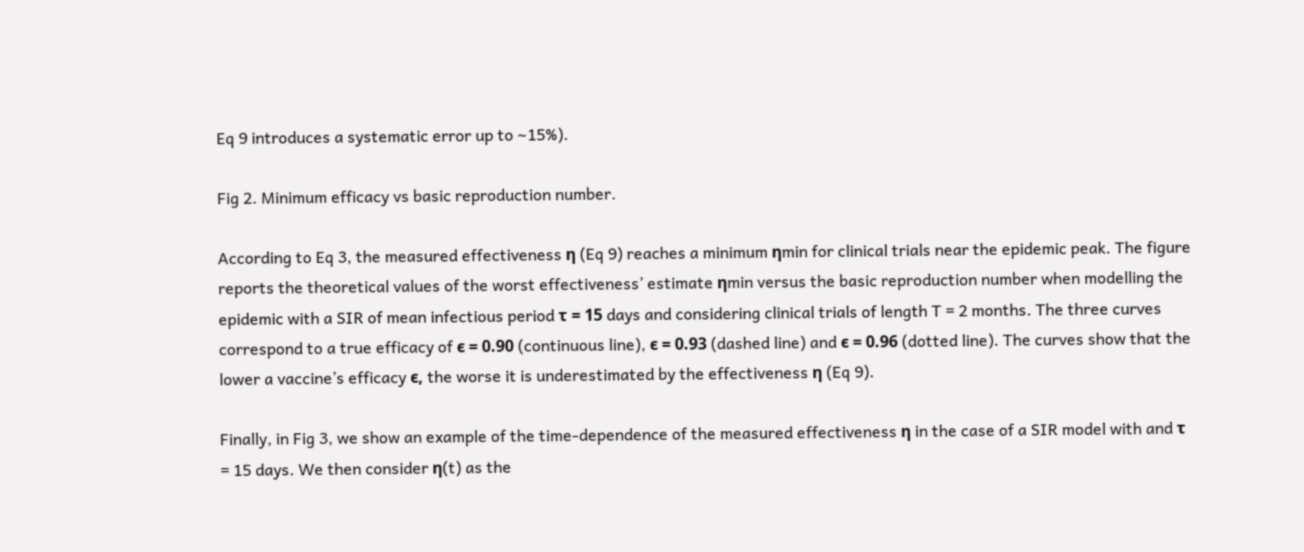Eq 9 introduces a systematic error up to ∼15%).

Fig 2. Minimum efficacy vs basic reproduction number.

According to Eq 3, the measured effectiveness η (Eq 9) reaches a minimum ηmin for clinical trials near the epidemic peak. The figure reports the theoretical values of the worst effectiveness’ estimate ηmin versus the basic reproduction number when modelling the epidemic with a SIR of mean infectious period τ = 15 days and considering clinical trials of length T = 2 months. The three curves correspond to a true efficacy of ϵ = 0.90 (continuous line), ϵ = 0.93 (dashed line) and ϵ = 0.96 (dotted line). The curves show that the lower a vaccine’s efficacy ϵ, the worse it is underestimated by the effectiveness η (Eq 9).

Finally, in Fig 3, we show an example of the time-dependence of the measured effectiveness η in the case of a SIR model with and τ = 15 days. We then consider η(t) as the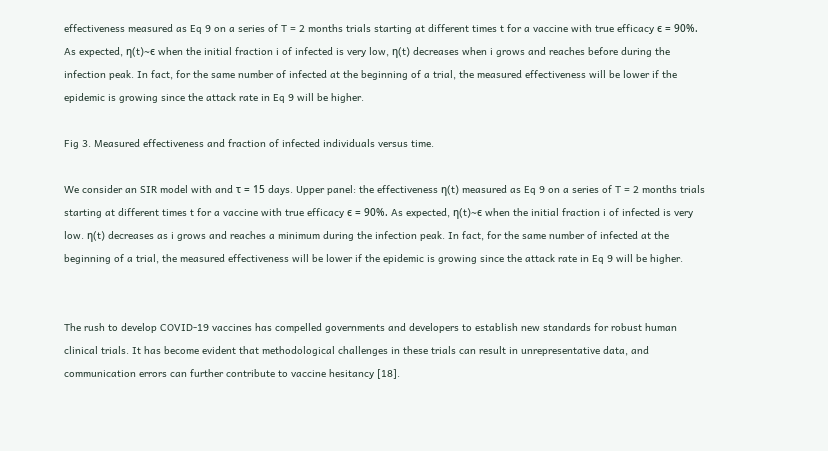effectiveness measured as Eq 9 on a series of T = 2 months trials starting at different times t for a vaccine with true efficacy ϵ = 90%. As expected, η(t)∼ϵ when the initial fraction i of infected is very low, η(t) decreases when i grows and reaches before during the infection peak. In fact, for the same number of infected at the beginning of a trial, the measured effectiveness will be lower if the epidemic is growing since the attack rate in Eq 9 will be higher.

Fig 3. Measured effectiveness and fraction of infected individuals versus time.

We consider an SIR model with and τ = 15 days. Upper panel: the effectiveness η(t) measured as Eq 9 on a series of T = 2 months trials starting at different times t for a vaccine with true efficacy ϵ = 90%. As expected, η(t)∼ϵ when the initial fraction i of infected is very low. η(t) decreases as i grows and reaches a minimum during the infection peak. In fact, for the same number of infected at the beginning of a trial, the measured effectiveness will be lower if the epidemic is growing since the attack rate in Eq 9 will be higher.


The rush to develop COVID-19 vaccines has compelled governments and developers to establish new standards for robust human clinical trials. It has become evident that methodological challenges in these trials can result in unrepresentative data, and communication errors can further contribute to vaccine hesitancy [18].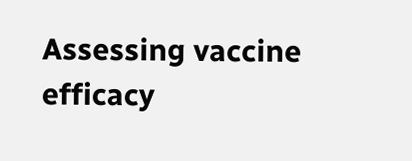Assessing vaccine efficacy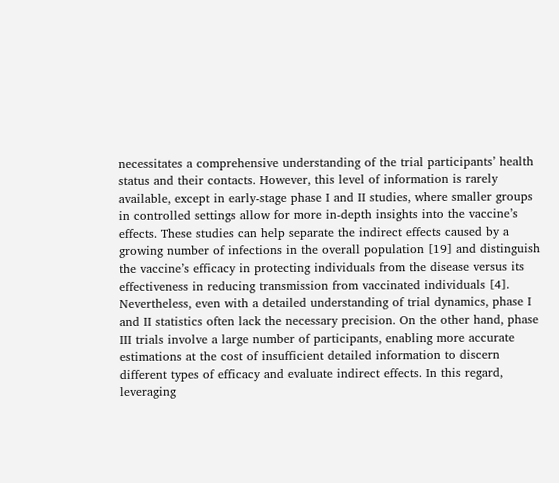necessitates a comprehensive understanding of the trial participants’ health status and their contacts. However, this level of information is rarely available, except in early-stage phase I and II studies, where smaller groups in controlled settings allow for more in-depth insights into the vaccine’s effects. These studies can help separate the indirect effects caused by a growing number of infections in the overall population [19] and distinguish the vaccine’s efficacy in protecting individuals from the disease versus its effectiveness in reducing transmission from vaccinated individuals [4]. Nevertheless, even with a detailed understanding of trial dynamics, phase I and II statistics often lack the necessary precision. On the other hand, phase III trials involve a large number of participants, enabling more accurate estimations at the cost of insufficient detailed information to discern different types of efficacy and evaluate indirect effects. In this regard, leveraging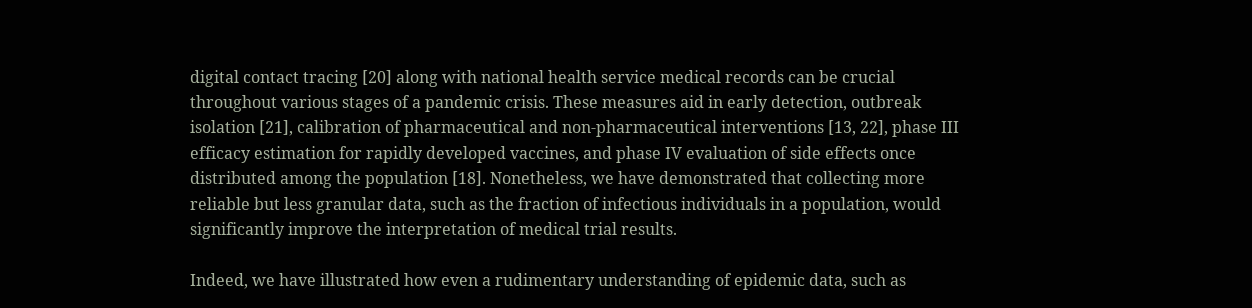digital contact tracing [20] along with national health service medical records can be crucial throughout various stages of a pandemic crisis. These measures aid in early detection, outbreak isolation [21], calibration of pharmaceutical and non-pharmaceutical interventions [13, 22], phase III efficacy estimation for rapidly developed vaccines, and phase IV evaluation of side effects once distributed among the population [18]. Nonetheless, we have demonstrated that collecting more reliable but less granular data, such as the fraction of infectious individuals in a population, would significantly improve the interpretation of medical trial results.

Indeed, we have illustrated how even a rudimentary understanding of epidemic data, such as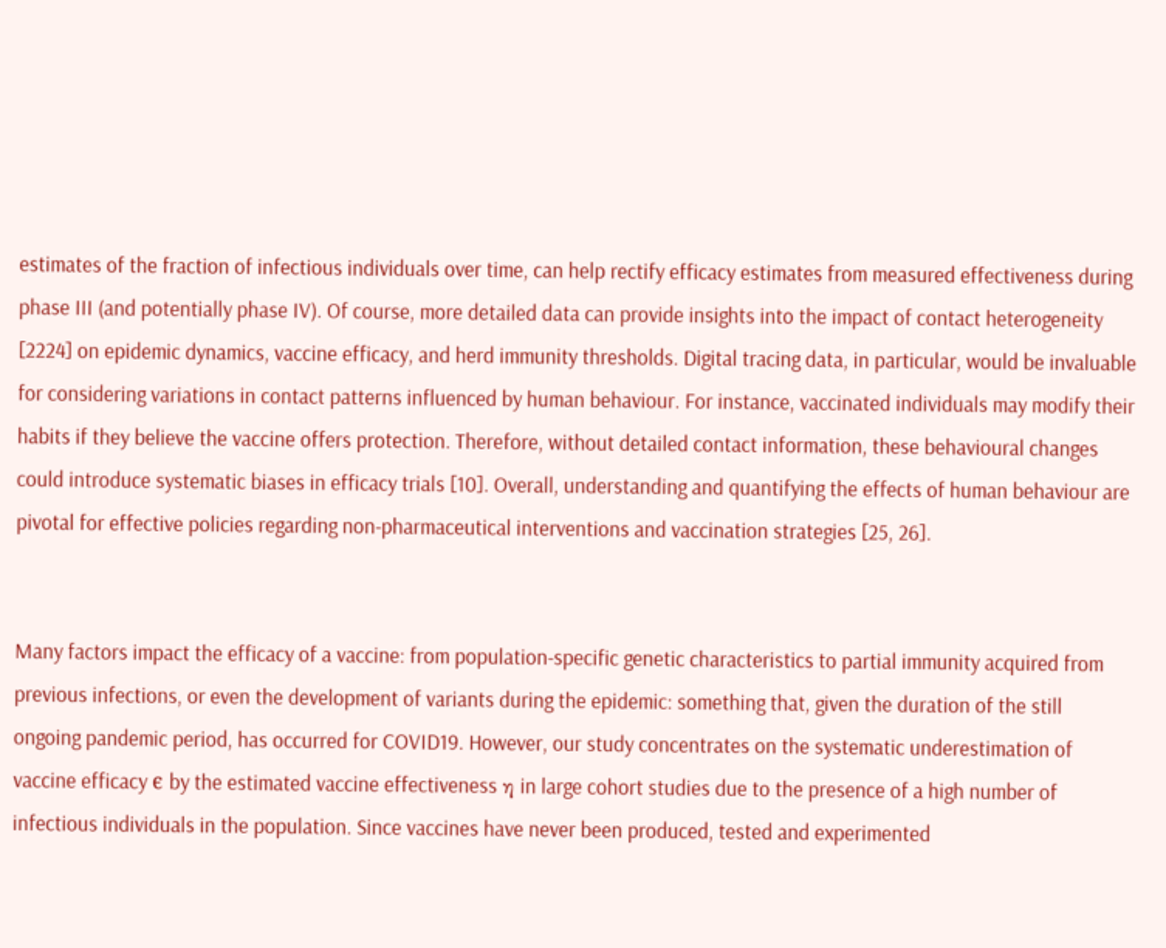estimates of the fraction of infectious individuals over time, can help rectify efficacy estimates from measured effectiveness during phase III (and potentially phase IV). Of course, more detailed data can provide insights into the impact of contact heterogeneity [2224] on epidemic dynamics, vaccine efficacy, and herd immunity thresholds. Digital tracing data, in particular, would be invaluable for considering variations in contact patterns influenced by human behaviour. For instance, vaccinated individuals may modify their habits if they believe the vaccine offers protection. Therefore, without detailed contact information, these behavioural changes could introduce systematic biases in efficacy trials [10]. Overall, understanding and quantifying the effects of human behaviour are pivotal for effective policies regarding non-pharmaceutical interventions and vaccination strategies [25, 26].


Many factors impact the efficacy of a vaccine: from population-specific genetic characteristics to partial immunity acquired from previous infections, or even the development of variants during the epidemic: something that, given the duration of the still ongoing pandemic period, has occurred for COVID19. However, our study concentrates on the systematic underestimation of vaccine efficacy ϵ by the estimated vaccine effectiveness η in large cohort studies due to the presence of a high number of infectious individuals in the population. Since vaccines have never been produced, tested and experimented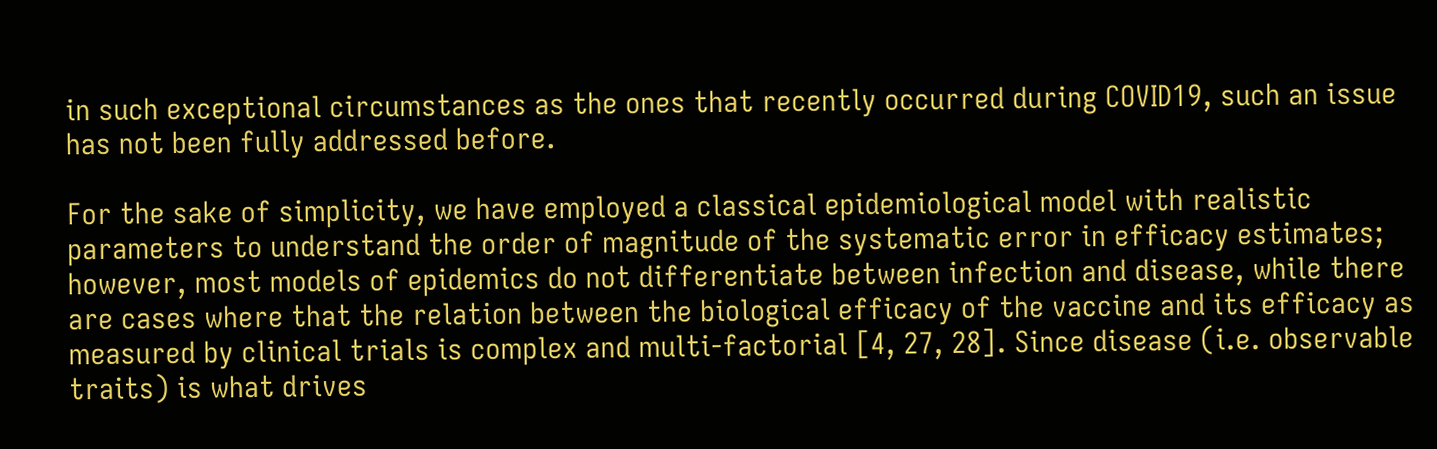in such exceptional circumstances as the ones that recently occurred during COVID19, such an issue has not been fully addressed before.

For the sake of simplicity, we have employed a classical epidemiological model with realistic parameters to understand the order of magnitude of the systematic error in efficacy estimates; however, most models of epidemics do not differentiate between infection and disease, while there are cases where that the relation between the biological efficacy of the vaccine and its efficacy as measured by clinical trials is complex and multi-factorial [4, 27, 28]. Since disease (i.e. observable traits) is what drives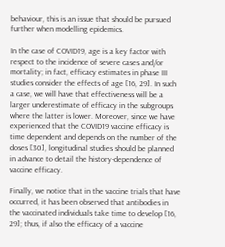behaviour, this is an issue that should be pursued further when modelling epidemics.

In the case of COVID19, age is a key factor with respect to the incidence of severe cases and/or mortality; in fact, efficacy estimates in phase III studies consider the effects of age [16, 29]. In such a case, we will have that effectiveness will be a larger underestimate of efficacy in the subgroups where the latter is lower. Moreover, since we have experienced that the COVID19 vaccine efficacy is time dependent and depends on the number of the doses [30], longitudinal studies should be planned in advance to detail the history-dependence of vaccine efficacy.

Finally, we notice that in the vaccine trials that have occurred, it has been observed that antibodies in the vaccinated individuals take time to develop [16, 29]; thus, if also the efficacy of a vaccine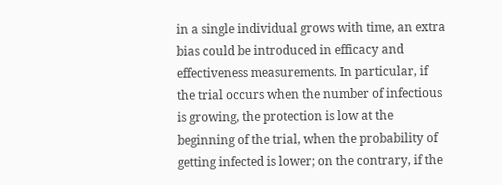in a single individual grows with time, an extra bias could be introduced in efficacy and effectiveness measurements. In particular, if the trial occurs when the number of infectious is growing, the protection is low at the beginning of the trial, when the probability of getting infected is lower; on the contrary, if the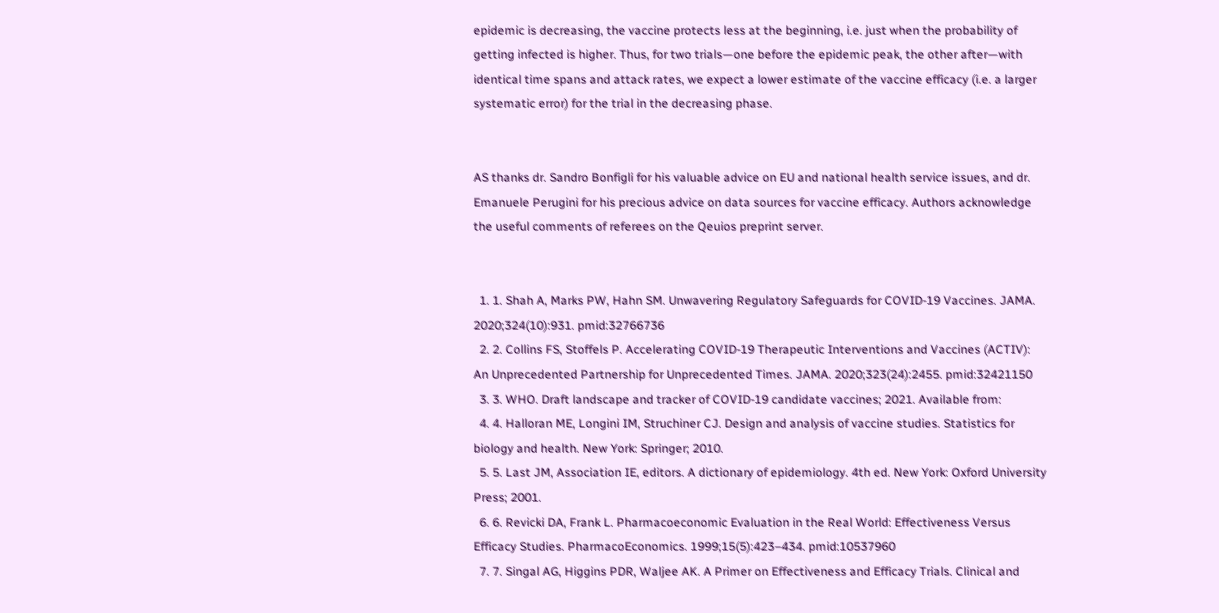epidemic is decreasing, the vaccine protects less at the beginning, i.e. just when the probability of getting infected is higher. Thus, for two trials—one before the epidemic peak, the other after—with identical time spans and attack rates, we expect a lower estimate of the vaccine efficacy (i.e. a larger systematic error) for the trial in the decreasing phase.


AS thanks dr. Sandro Bonfigli for his valuable advice on EU and national health service issues, and dr. Emanuele Perugini for his precious advice on data sources for vaccine efficacy. Authors acknowledge the useful comments of referees on the Qeuios preprint server.


  1. 1. Shah A, Marks PW, Hahn SM. Unwavering Regulatory Safeguards for COVID-19 Vaccines. JAMA. 2020;324(10):931. pmid:32766736
  2. 2. Collins FS, Stoffels P. Accelerating COVID-19 Therapeutic Interventions and Vaccines (ACTIV): An Unprecedented Partnership for Unprecedented Times. JAMA. 2020;323(24):2455. pmid:32421150
  3. 3. WHO. Draft landscape and tracker of COVID-19 candidate vaccines; 2021. Available from:
  4. 4. Halloran ME, Longini IM, Struchiner CJ. Design and analysis of vaccine studies. Statistics for biology and health. New York: Springer; 2010.
  5. 5. Last JM, Association IE, editors. A dictionary of epidemiology. 4th ed. New York: Oxford University Press; 2001.
  6. 6. Revicki DA, Frank L. Pharmacoeconomic Evaluation in the Real World: Effectiveness Versus Efficacy Studies. PharmacoEconomics. 1999;15(5):423–434. pmid:10537960
  7. 7. Singal AG, Higgins PDR, Waljee AK. A Primer on Effectiveness and Efficacy Trials. Clinical and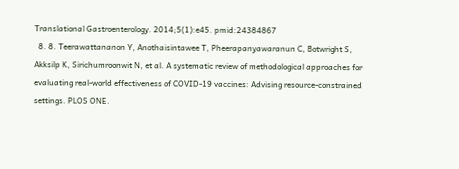Translational Gastroenterology. 2014;5(1):e45. pmid:24384867
  8. 8. Teerawattananon Y, Anothaisintawee T, Pheerapanyawaranun C, Botwright S, Akksilp K, Sirichumroonwit N, et al. A systematic review of methodological approaches for evaluating real-world effectiveness of COVID-19 vaccines: Advising resource-constrained settings. PLOS ONE.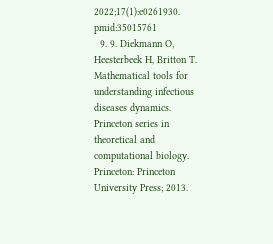2022;17(1):e0261930. pmid:35015761
  9. 9. Diekmann O, Heesterbeek H, Britton T. Mathematical tools for understanding infectious diseases dynamics. Princeton series in theoretical and computational biology. Princeton: Princeton University Press; 2013.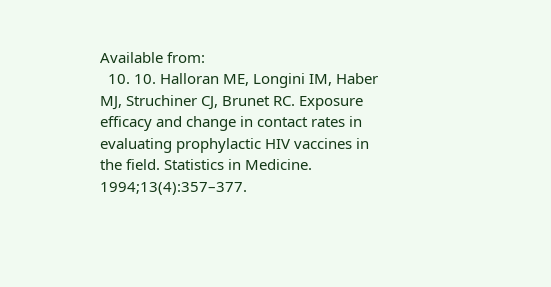Available from:
  10. 10. Halloran ME, Longini IM, Haber MJ, Struchiner CJ, Brunet RC. Exposure efficacy and change in contact rates in evaluating prophylactic HIV vaccines in the field. Statistics in Medicine. 1994;13(4):357–377.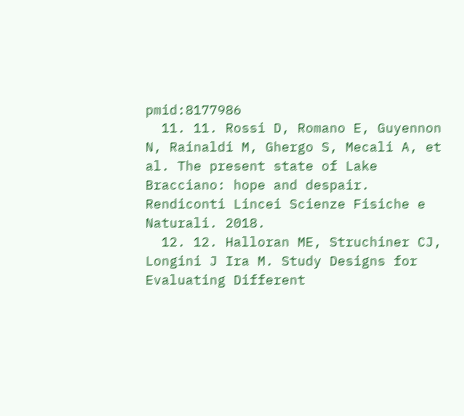pmid:8177986
  11. 11. Rossi D, Romano E, Guyennon N, Rainaldi M, Ghergo S, Mecali A, et al. The present state of Lake Bracciano: hope and despair. Rendiconti Lincei Scienze Fisiche e Naturali. 2018.
  12. 12. Halloran ME, Struchiner CJ, Longini J Ira M. Study Designs for Evaluating Different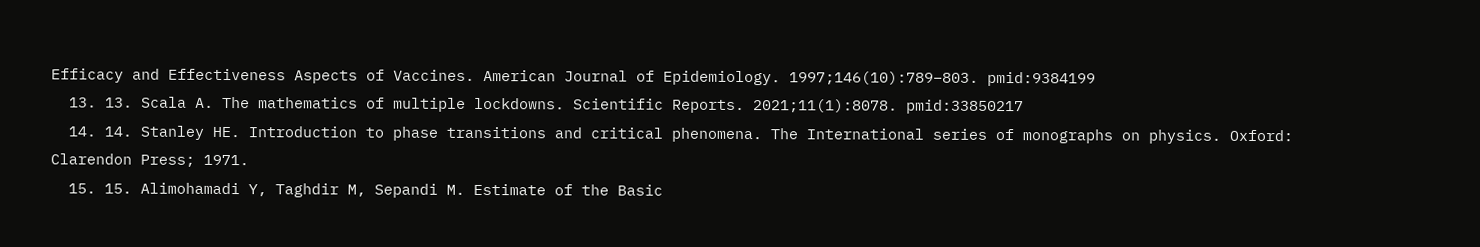Efficacy and Effectiveness Aspects of Vaccines. American Journal of Epidemiology. 1997;146(10):789–803. pmid:9384199
  13. 13. Scala A. The mathematics of multiple lockdowns. Scientific Reports. 2021;11(1):8078. pmid:33850217
  14. 14. Stanley HE. Introduction to phase transitions and critical phenomena. The International series of monographs on physics. Oxford: Clarendon Press; 1971.
  15. 15. Alimohamadi Y, Taghdir M, Sepandi M. Estimate of the Basic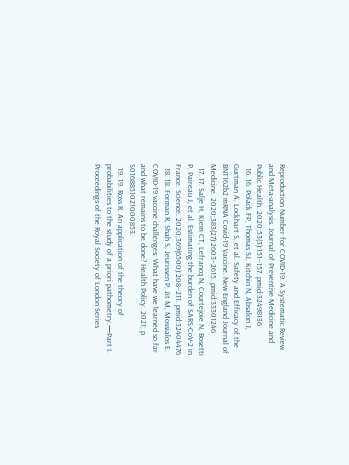Reproduction Number for COVID-19: A Systematic Review and Meta-analysis. Journal of Preventive Medicine and Public Health. 2020;53(3):151–157. pmid:32498136
  16. 16. Polack FP, Thomas SJ, Kitchin N, Absalon J, Gurtman A, Lockhart S, et al. Safety and Efficacy of the BNT162b2 mRNA Covid-19 Vaccine. New England Journal of Medicine. 2020;383(27):2603–2615. pmid:33301246
  17. 17. Salje H, Kiem CT, Lefrancq N, Courtejoie N, Bosetti P, Paireau J, et al. Estimating the burden of SARS-CoV-2 in France. Science. 2020;369(6500):208–211. pmid:32404476
  18. 18. Forman R, Shah S, Jeurissen P, Jit M, Mossialos E. COVID-19 vaccine challenges: What have we learned so far and what remains to be done? Health Policy. 2021; p. S0168851021000853.
  19. 19. Ross R. An application of the theory of probabilities to the study of a priori pathometry.—Part I. Proceedings of the Royal Society of London Series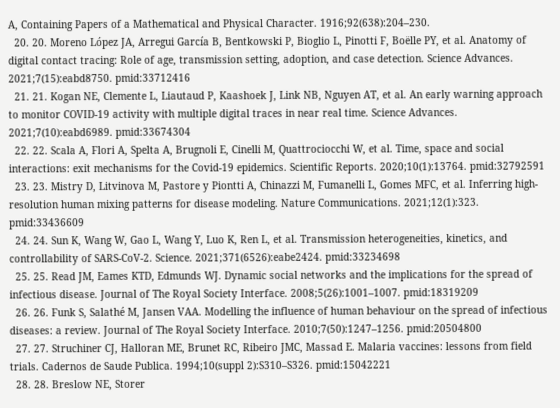A, Containing Papers of a Mathematical and Physical Character. 1916;92(638):204–230.
  20. 20. Moreno López JA, Arregui García B, Bentkowski P, Bioglio L, Pinotti F, Boëlle PY, et al. Anatomy of digital contact tracing: Role of age, transmission setting, adoption, and case detection. Science Advances. 2021;7(15):eabd8750. pmid:33712416
  21. 21. Kogan NE, Clemente L, Liautaud P, Kaashoek J, Link NB, Nguyen AT, et al. An early warning approach to monitor COVID-19 activity with multiple digital traces in near real time. Science Advances. 2021;7(10):eabd6989. pmid:33674304
  22. 22. Scala A, Flori A, Spelta A, Brugnoli E, Cinelli M, Quattrociocchi W, et al. Time, space and social interactions: exit mechanisms for the Covid-19 epidemics. Scientific Reports. 2020;10(1):13764. pmid:32792591
  23. 23. Mistry D, Litvinova M, Pastore y Piontti A, Chinazzi M, Fumanelli L, Gomes MFC, et al. Inferring high-resolution human mixing patterns for disease modeling. Nature Communications. 2021;12(1):323. pmid:33436609
  24. 24. Sun K, Wang W, Gao L, Wang Y, Luo K, Ren L, et al. Transmission heterogeneities, kinetics, and controllability of SARS-CoV-2. Science. 2021;371(6526):eabe2424. pmid:33234698
  25. 25. Read JM, Eames KTD, Edmunds WJ. Dynamic social networks and the implications for the spread of infectious disease. Journal of The Royal Society Interface. 2008;5(26):1001–1007. pmid:18319209
  26. 26. Funk S, Salathé M, Jansen VAA. Modelling the influence of human behaviour on the spread of infectious diseases: a review. Journal of The Royal Society Interface. 2010;7(50):1247–1256. pmid:20504800
  27. 27. Struchiner CJ, Halloran ME, Brunet RC, Ribeiro JMC, Massad E. Malaria vaccines: lessons from field trials. Cadernos de Saude Publica. 1994;10(suppl 2):S310–S326. pmid:15042221
  28. 28. Breslow NE, Storer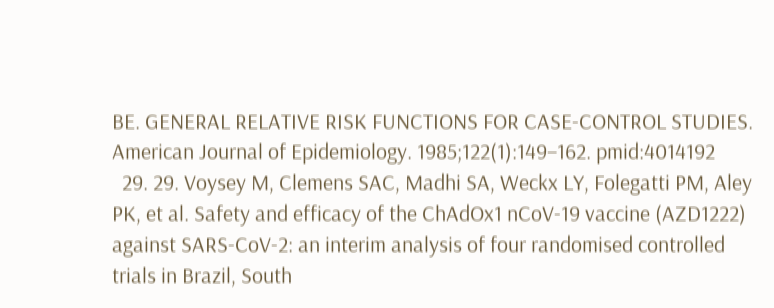BE. GENERAL RELATIVE RISK FUNCTIONS FOR CASE-CONTROL STUDIES. American Journal of Epidemiology. 1985;122(1):149–162. pmid:4014192
  29. 29. Voysey M, Clemens SAC, Madhi SA, Weckx LY, Folegatti PM, Aley PK, et al. Safety and efficacy of the ChAdOx1 nCoV-19 vaccine (AZD1222) against SARS-CoV-2: an interim analysis of four randomised controlled trials in Brazil, South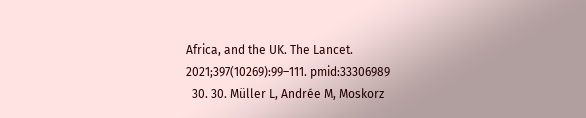Africa, and the UK. The Lancet. 2021;397(10269):99–111. pmid:33306989
  30. 30. Müller L, Andrée M, Moskorz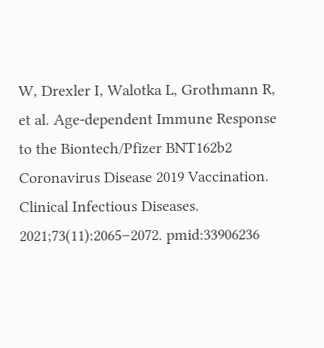W, Drexler I, Walotka L, Grothmann R, et al. Age-dependent Immune Response to the Biontech/Pfizer BNT162b2 Coronavirus Disease 2019 Vaccination. Clinical Infectious Diseases. 2021;73(11):2065–2072. pmid:33906236